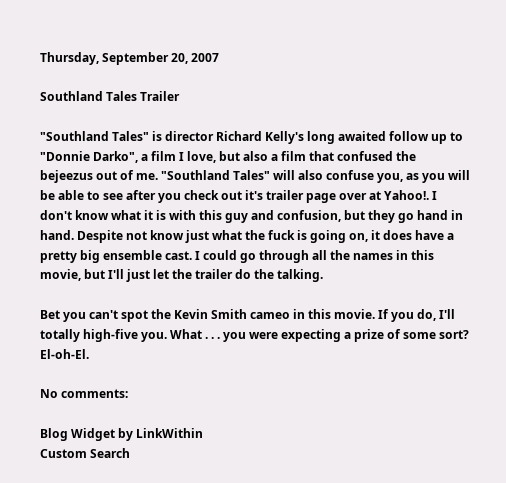Thursday, September 20, 2007

Southland Tales Trailer

"Southland Tales" is director Richard Kelly's long awaited follow up to "Donnie Darko", a film I love, but also a film that confused the bejeezus out of me. "Southland Tales" will also confuse you, as you will be able to see after you check out it's trailer page over at Yahoo!. I don't know what it is with this guy and confusion, but they go hand in hand. Despite not know just what the fuck is going on, it does have a pretty big ensemble cast. I could go through all the names in this movie, but I'll just let the trailer do the talking.

Bet you can't spot the Kevin Smith cameo in this movie. If you do, I'll totally high-five you. What . . . you were expecting a prize of some sort? El-oh-El.

No comments:

Blog Widget by LinkWithin
Custom Search